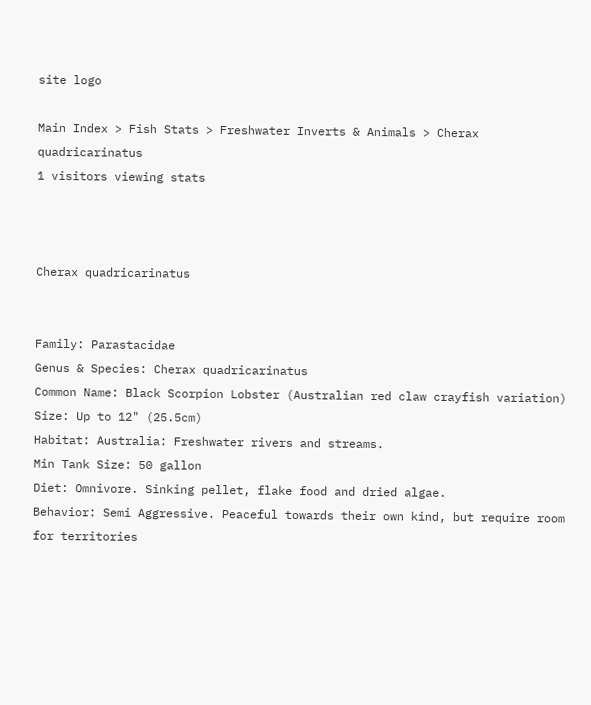site logo

Main Index > Fish Stats > Freshwater Inverts & Animals > Cherax quadricarinatus
1 visitors viewing stats



Cherax quadricarinatus


Family: Parastacidae
Genus & Species: Cherax quadricarinatus
Common Name: Black Scorpion Lobster (Australian red claw crayfish variation)
Size: Up to 12" (25.5cm)
Habitat: Australia: Freshwater rivers and streams.
Min Tank Size: 50 gallon
Diet: Omnivore. Sinking pellet, flake food and dried algae.
Behavior: Semi Aggressive. Peaceful towards their own kind, but require room for territories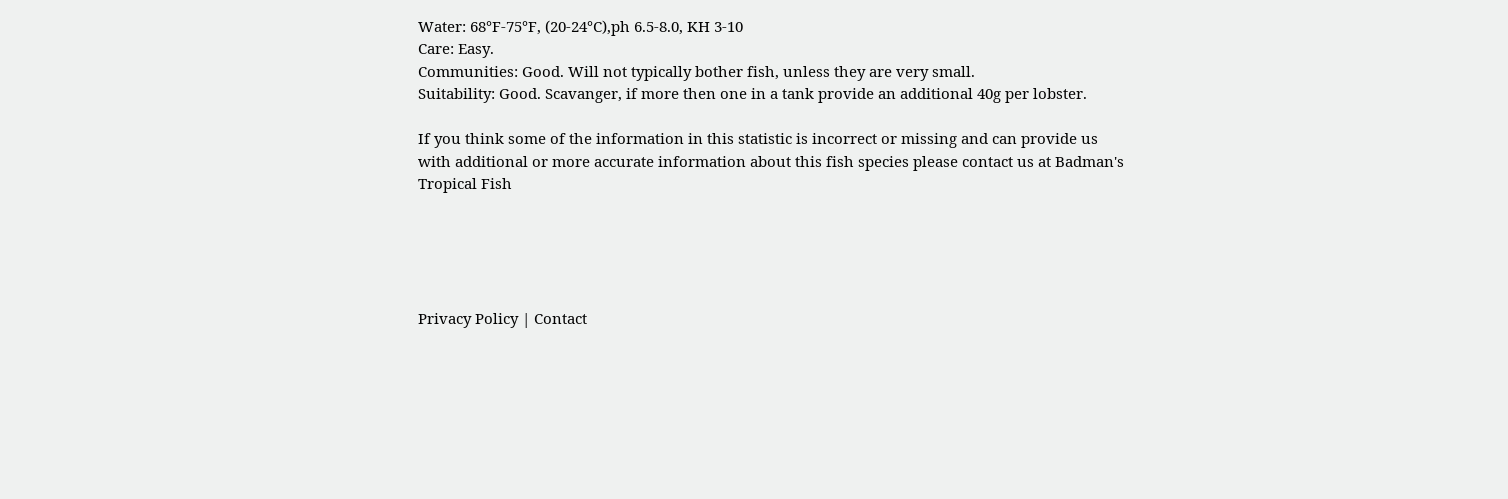Water: 68°F-75°F, (20-24°C),ph 6.5-8.0, KH 3-10
Care: Easy.
Communities: Good. Will not typically bother fish, unless they are very small.
Suitability: Good. Scavanger, if more then one in a tank provide an additional 40g per lobster.

If you think some of the information in this statistic is incorrect or missing and can provide us with additional or more accurate information about this fish species please contact us at Badman's Tropical Fish





Privacy Policy | Contact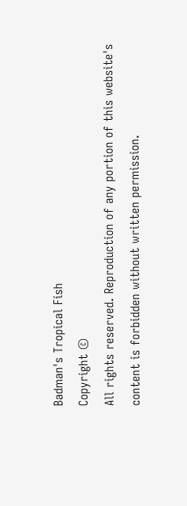Badman's Tropical Fish
Copyright ©
All rights reserved. Reproduction of any portion of this website's content is forbidden without written permission.